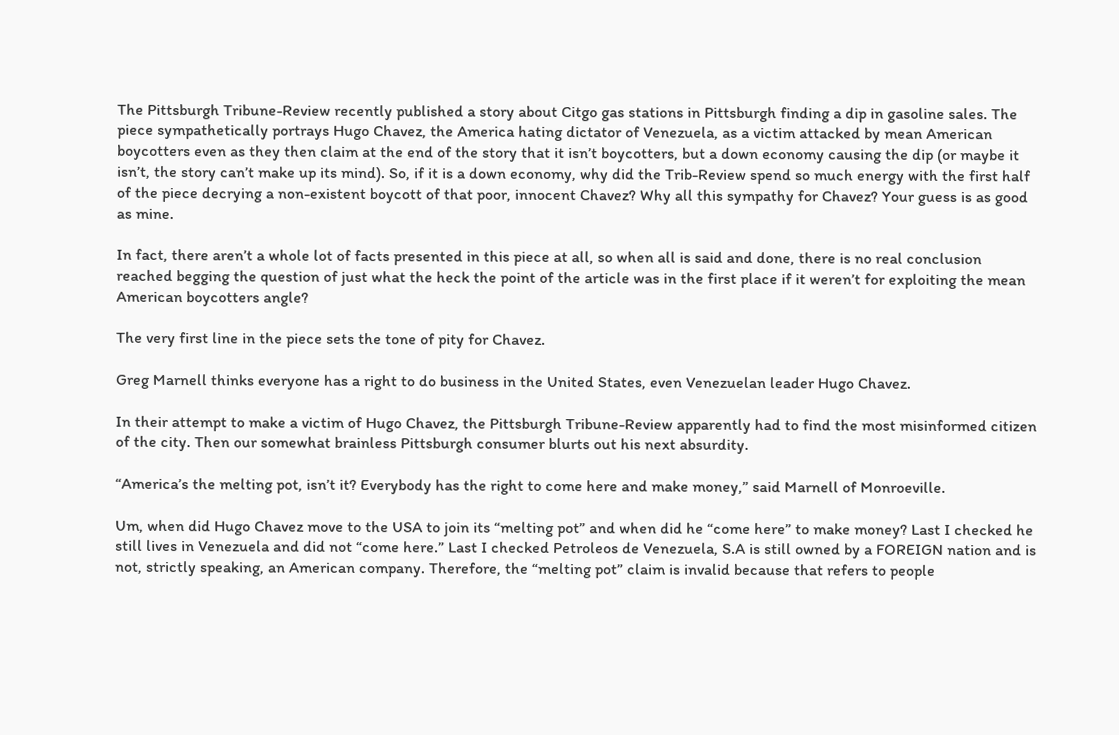The Pittsburgh Tribune-Review recently published a story about Citgo gas stations in Pittsburgh finding a dip in gasoline sales. The piece sympathetically portrays Hugo Chavez, the America hating dictator of Venezuela, as a victim attacked by mean American boycotters even as they then claim at the end of the story that it isn’t boycotters, but a down economy causing the dip (or maybe it isn’t, the story can’t make up its mind). So, if it is a down economy, why did the Trib-Review spend so much energy with the first half of the piece decrying a non-existent boycott of that poor, innocent Chavez? Why all this sympathy for Chavez? Your guess is as good as mine.

In fact, there aren’t a whole lot of facts presented in this piece at all, so when all is said and done, there is no real conclusion reached begging the question of just what the heck the point of the article was in the first place if it weren’t for exploiting the mean American boycotters angle?

The very first line in the piece sets the tone of pity for Chavez.

Greg Marnell thinks everyone has a right to do business in the United States, even Venezuelan leader Hugo Chavez.

In their attempt to make a victim of Hugo Chavez, the Pittsburgh Tribune-Review apparently had to find the most misinformed citizen of the city. Then our somewhat brainless Pittsburgh consumer blurts out his next absurdity.

“America’s the melting pot, isn’t it? Everybody has the right to come here and make money,” said Marnell of Monroeville.

Um, when did Hugo Chavez move to the USA to join its “melting pot” and when did he “come here” to make money? Last I checked he still lives in Venezuela and did not “come here.” Last I checked Petroleos de Venezuela, S.A is still owned by a FOREIGN nation and is not, strictly speaking, an American company. Therefore, the “melting pot” claim is invalid because that refers to people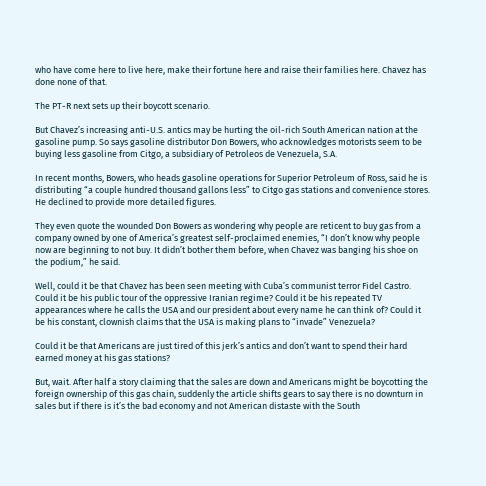who have come here to live here, make their fortune here and raise their families here. Chavez has done none of that.

The PT-R next sets up their boycott scenario.

But Chavez’s increasing anti-U.S. antics may be hurting the oil-rich South American nation at the gasoline pump. So says gasoline distributor Don Bowers, who acknowledges motorists seem to be buying less gasoline from Citgo, a subsidiary of Petroleos de Venezuela, S.A.

In recent months, Bowers, who heads gasoline operations for Superior Petroleum of Ross, said he is distributing “a couple hundred thousand gallons less” to Citgo gas stations and convenience stores. He declined to provide more detailed figures.

They even quote the wounded Don Bowers as wondering why people are reticent to buy gas from a company owned by one of America’s greatest self-proclaimed enemies, “I don’t know why people now are beginning to not buy. It didn’t bother them before, when Chavez was banging his shoe on the podium,” he said.

Well, could it be that Chavez has been seen meeting with Cuba’s communist terror Fidel Castro. Could it be his public tour of the oppressive Iranian regime? Could it be his repeated TV appearances where he calls the USA and our president about every name he can think of? Could it be his constant, clownish claims that the USA is making plans to “invade” Venezuela?

Could it be that Americans are just tired of this jerk’s antics and don’t want to spend their hard earned money at his gas stations?

But, wait. After half a story claiming that the sales are down and Americans might be boycotting the foreign ownership of this gas chain, suddenly the article shifts gears to say there is no downturn in sales but if there is it’s the bad economy and not American distaste with the South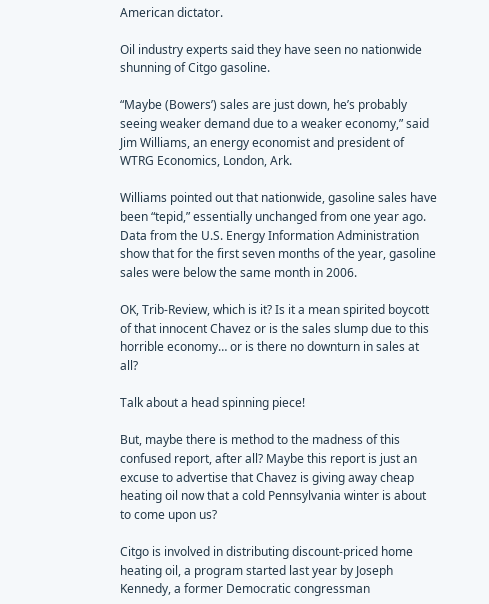American dictator.

Oil industry experts said they have seen no nationwide shunning of Citgo gasoline.

“Maybe (Bowers’) sales are just down, he’s probably seeing weaker demand due to a weaker economy,” said Jim Williams, an energy economist and president of WTRG Economics, London, Ark.

Williams pointed out that nationwide, gasoline sales have been “tepid,” essentially unchanged from one year ago. Data from the U.S. Energy Information Administration show that for the first seven months of the year, gasoline sales were below the same month in 2006.

OK, Trib-Review, which is it? Is it a mean spirited boycott of that innocent Chavez or is the sales slump due to this horrible economy… or is there no downturn in sales at all?

Talk about a head spinning piece!

But, maybe there is method to the madness of this confused report, after all? Maybe this report is just an excuse to advertise that Chavez is giving away cheap heating oil now that a cold Pennsylvania winter is about to come upon us?

Citgo is involved in distributing discount-priced home heating oil, a program started last year by Joseph Kennedy, a former Democratic congressman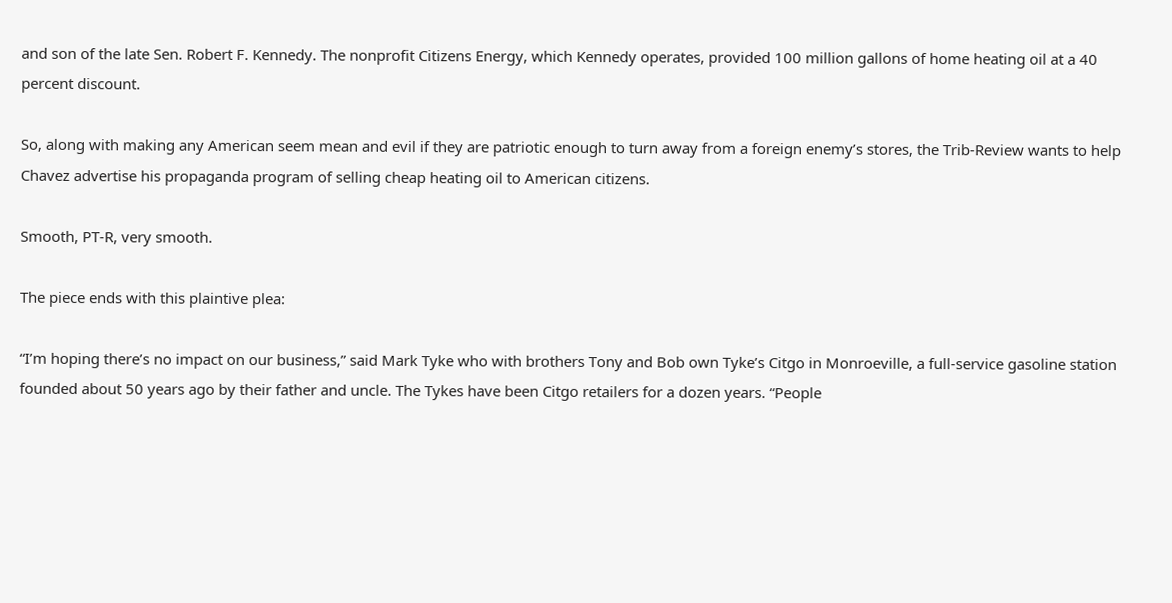and son of the late Sen. Robert F. Kennedy. The nonprofit Citizens Energy, which Kennedy operates, provided 100 million gallons of home heating oil at a 40 percent discount.

So, along with making any American seem mean and evil if they are patriotic enough to turn away from a foreign enemy’s stores, the Trib-Review wants to help Chavez advertise his propaganda program of selling cheap heating oil to American citizens.

Smooth, PT-R, very smooth.

The piece ends with this plaintive plea:

“I’m hoping there’s no impact on our business,” said Mark Tyke who with brothers Tony and Bob own Tyke’s Citgo in Monroeville, a full-service gasoline station founded about 50 years ago by their father and uncle. The Tykes have been Citgo retailers for a dozen years. “People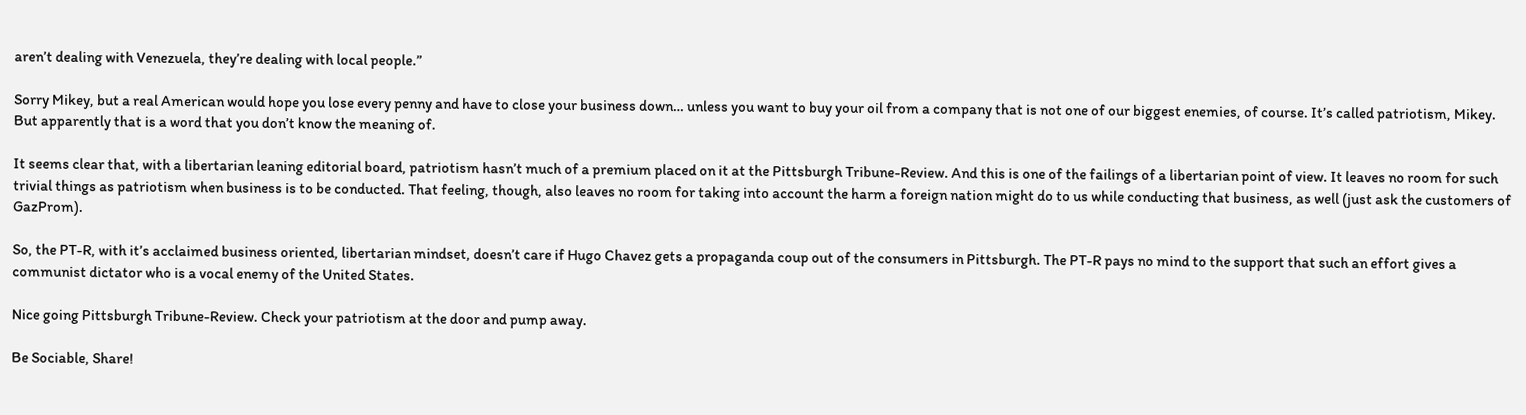aren’t dealing with Venezuela, they’re dealing with local people.”

Sorry Mikey, but a real American would hope you lose every penny and have to close your business down… unless you want to buy your oil from a company that is not one of our biggest enemies, of course. It’s called patriotism, Mikey. But apparently that is a word that you don’t know the meaning of.

It seems clear that, with a libertarian leaning editorial board, patriotism hasn’t much of a premium placed on it at the Pittsburgh Tribune-Review. And this is one of the failings of a libertarian point of view. It leaves no room for such trivial things as patriotism when business is to be conducted. That feeling, though, also leaves no room for taking into account the harm a foreign nation might do to us while conducting that business, as well (just ask the customers of GazProm).

So, the PT-R, with it’s acclaimed business oriented, libertarian mindset, doesn’t care if Hugo Chavez gets a propaganda coup out of the consumers in Pittsburgh. The PT-R pays no mind to the support that such an effort gives a communist dictator who is a vocal enemy of the United States.

Nice going Pittsburgh Tribune-Review. Check your patriotism at the door and pump away.

Be Sociable, Share!